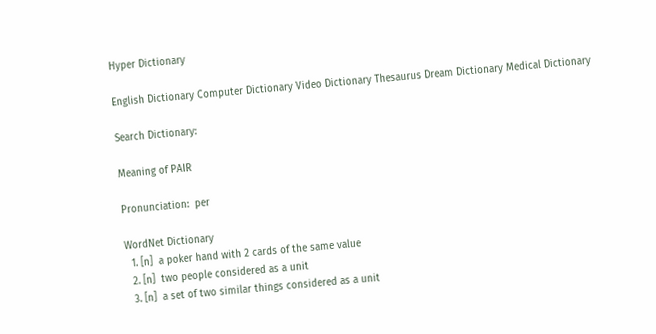Hyper Dictionary

English Dictionary Computer Dictionary Video Dictionary Thesaurus Dream Dictionary Medical Dictionary

Search Dictionary:

Meaning of PAIR

Pronunciation:  per

WordNet Dictionary
  1. [n]  a poker hand with 2 cards of the same value
  2. [n]  two people considered as a unit
  3. [n]  a set of two similar things considered as a unit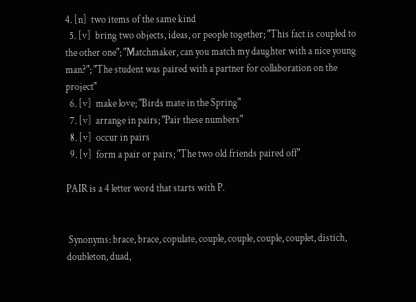4. [n]  two items of the same kind
  5. [v]  bring two objects, ideas, or people together; "This fact is coupled to the other one"; "Matchmaker, can you match my daughter with a nice young man?"; "The student was paired with a partner for collaboration on the project"
  6. [v]  make love; "Birds mate in the Spring"
  7. [v]  arrange in pairs; "Pair these numbers"
  8. [v]  occur in pairs
  9. [v]  form a pair or pairs; "The two old friends paired off"

PAIR is a 4 letter word that starts with P.


 Synonyms: brace, brace, copulate, couple, couple, couple, couplet, distich, doubleton, duad,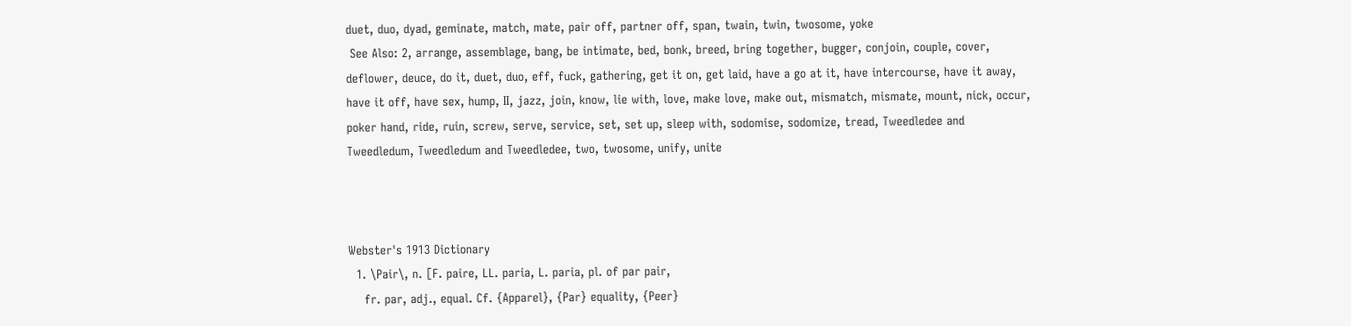duet, duo, dyad, geminate, match, mate, pair off, partner off, span, twain, twin, twosome, yoke
 See Also: 2, arrange, assemblage, bang, be intimate, bed, bonk, breed, bring together, bugger, conjoin, couple, cover, deflower, deuce, do it, duet, duo, eff, fuck, gathering, get it on, get laid, have a go at it, have intercourse, have it away, have it off, have sex, hump, II, jazz, join, know, lie with, love, make love, make out, mismatch, mismate, mount, nick, occur, poker hand, ride, ruin, screw, serve, service, set, set up, sleep with, sodomise, sodomize, tread, Tweedledee and Tweedledum, Tweedledum and Tweedledee, two, twosome, unify, unite



Webster's 1913 Dictionary
  1. \Pair\, n. [F. paire, LL. paria, L. paria, pl. of par pair,
    fr. par, adj., equal. Cf. {Apparel}, {Par} equality, {Peer}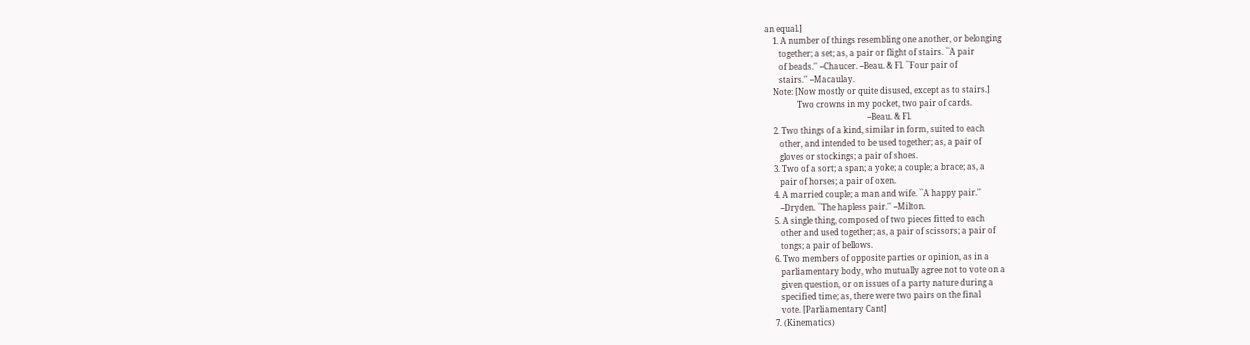an equal.]
    1. A number of things resembling one another, or belonging
       together; a set; as, a pair or flight of stairs. ``A pair
       of beads.'' --Chaucer. --Beau. & Fl. ``Four pair of
       stairs.'' --Macaulay.
    Note: [Now mostly or quite disused, except as to stairs.]
                Two crowns in my pocket, two pair of cards.
                                                   --Beau. & Fl.
    2. Two things of a kind, similar in form, suited to each
       other, and intended to be used together; as, a pair of
       gloves or stockings; a pair of shoes.
    3. Two of a sort; a span; a yoke; a couple; a brace; as, a
       pair of horses; a pair of oxen.
    4. A married couple; a man and wife. ``A happy pair.''
       --Dryden. ``The hapless pair.'' --Milton.
    5. A single thing, composed of two pieces fitted to each
       other and used together; as, a pair of scissors; a pair of
       tongs; a pair of bellows.
    6. Two members of opposite parties or opinion, as in a
       parliamentary body, who mutually agree not to vote on a
       given question, or on issues of a party nature during a
       specified time; as, there were two pairs on the final
       vote. [Parliamentary Cant]
    7. (Kinematics)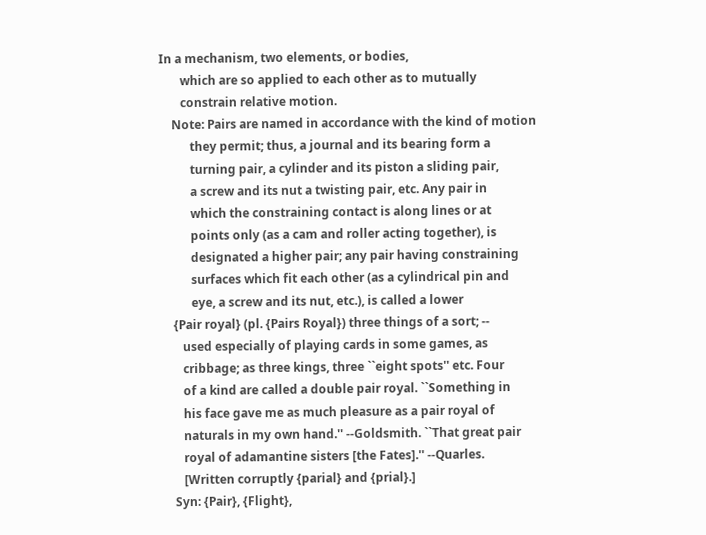In a mechanism, two elements, or bodies,
       which are so applied to each other as to mutually
       constrain relative motion.
    Note: Pairs are named in accordance with the kind of motion
          they permit; thus, a journal and its bearing form a
          turning pair, a cylinder and its piston a sliding pair,
          a screw and its nut a twisting pair, etc. Any pair in
          which the constraining contact is along lines or at
          points only (as a cam and roller acting together), is
          designated a higher pair; any pair having constraining
          surfaces which fit each other (as a cylindrical pin and
          eye, a screw and its nut, etc.), is called a lower
    {Pair royal} (pl. {Pairs Royal}) three things of a sort; --
       used especially of playing cards in some games, as
       cribbage; as three kings, three ``eight spots'' etc. Four
       of a kind are called a double pair royal. ``Something in
       his face gave me as much pleasure as a pair royal of
       naturals in my own hand.'' --Goldsmith. ``That great pair
       royal of adamantine sisters [the Fates].'' --Quarles.
       [Written corruptly {parial} and {prial}.]
    Syn: {Pair}, {Flight},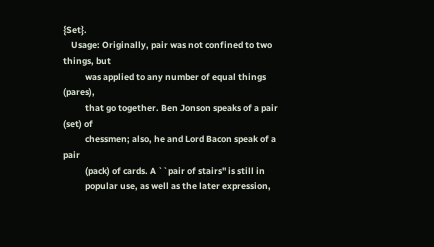{Set}.
    Usage: Originally, pair was not confined to two things, but
           was applied to any number of equal things (pares),
           that go together. Ben Jonson speaks of a pair (set) of
           chessmen; also, he and Lord Bacon speak of a pair
           (pack) of cards. A ``pair of stairs'' is still in
           popular use, as well as the later expression,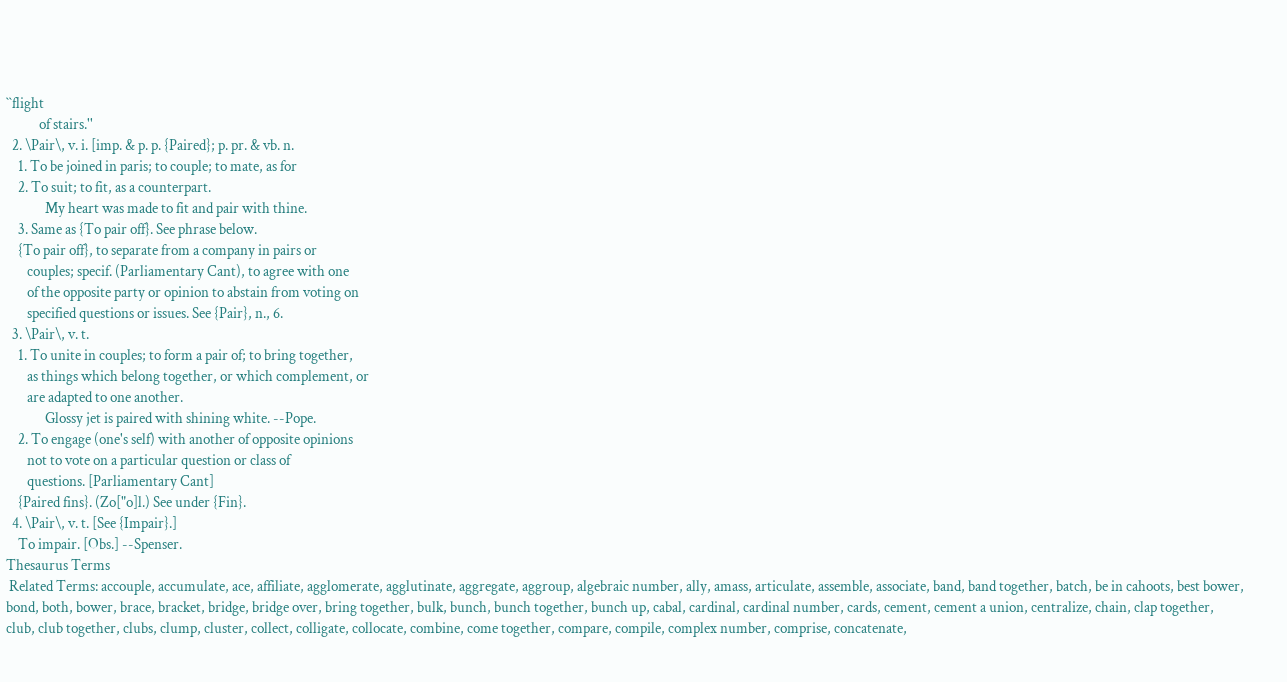``flight
           of stairs.''
  2. \Pair\, v. i. [imp. & p. p. {Paired}; p. pr. & vb. n.
    1. To be joined in paris; to couple; to mate, as for
    2. To suit; to fit, as a counterpart.
             My heart was made to fit and pair with thine.
    3. Same as {To pair off}. See phrase below.
    {To pair off}, to separate from a company in pairs or
       couples; specif. (Parliamentary Cant), to agree with one
       of the opposite party or opinion to abstain from voting on
       specified questions or issues. See {Pair}, n., 6.
  3. \Pair\, v. t.
    1. To unite in couples; to form a pair of; to bring together,
       as things which belong together, or which complement, or
       are adapted to one another.
             Glossy jet is paired with shining white. --Pope.
    2. To engage (one's self) with another of opposite opinions
       not to vote on a particular question or class of
       questions. [Parliamentary Cant]
    {Paired fins}. (Zo["o]l.) See under {Fin}.
  4. \Pair\, v. t. [See {Impair}.]
    To impair. [Obs.] --Spenser.
Thesaurus Terms
 Related Terms: accouple, accumulate, ace, affiliate, agglomerate, agglutinate, aggregate, aggroup, algebraic number, ally, amass, articulate, assemble, associate, band, band together, batch, be in cahoots, best bower, bond, both, bower, brace, bracket, bridge, bridge over, bring together, bulk, bunch, bunch together, bunch up, cabal, cardinal, cardinal number, cards, cement, cement a union, centralize, chain, clap together, club, club together, clubs, clump, cluster, collect, colligate, collocate, combine, come together, compare, compile, complex number, comprise, concatenate,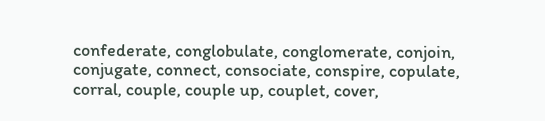confederate, conglobulate, conglomerate, conjoin, conjugate, connect, consociate, conspire, copulate, corral, couple, couple up, couplet, cover,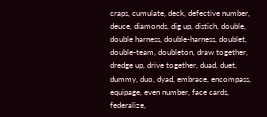craps, cumulate, deck, defective number, deuce, diamonds, dig up, distich, double, double harness, double-harness, doublet, double-team, doubleton, draw together, dredge up, drive together, duad, duet, dummy, duo, dyad, embrace, encompass, equipage, even number, face cards, federalize,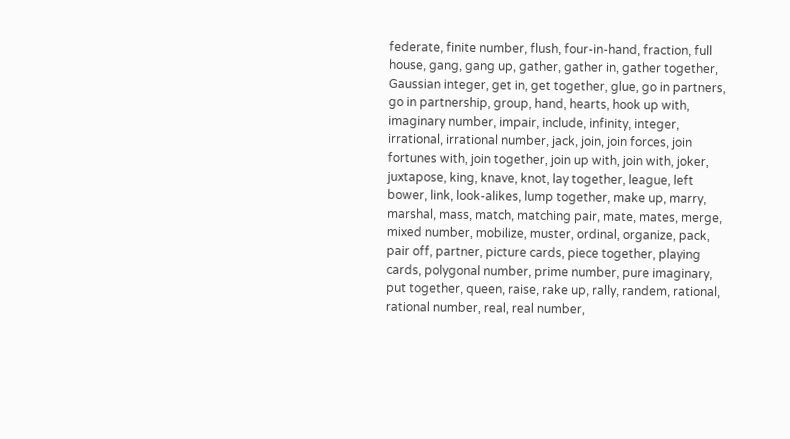federate, finite number, flush, four-in-hand, fraction, full house, gang, gang up, gather, gather in, gather together, Gaussian integer, get in, get together, glue, go in partners, go in partnership, group, hand, hearts, hook up with, imaginary number, impair, include, infinity, integer, irrational, irrational number, jack, join, join forces, join fortunes with, join together, join up with, join with, joker, juxtapose, king, knave, knot, lay together, league, left bower, link, look-alikes, lump together, make up, marry, marshal, mass, match, matching pair, mate, mates, merge, mixed number, mobilize, muster, ordinal, organize, pack, pair off, partner, picture cards, piece together, playing cards, polygonal number, prime number, pure imaginary, put together, queen, raise, rake up, rally, randem, rational, rational number, real, real number,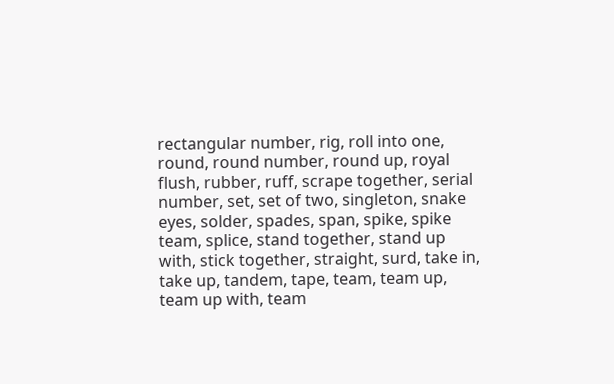rectangular number, rig, roll into one, round, round number, round up, royal flush, rubber, ruff, scrape together, serial number, set, set of two, singleton, snake eyes, solder, spades, span, spike, spike team, splice, stand together, stand up with, stick together, straight, surd, take in, take up, tandem, tape, team, team up, team up with, team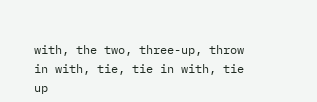with, the two, three-up, throw in with, tie, tie in with, tie up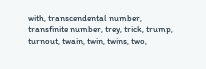with, transcendental number, transfinite number, trey, trick, trump, turnout, twain, twin, twins, two,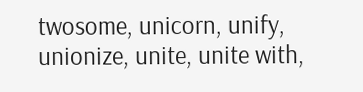twosome, unicorn, unify, unionize, unite, unite with,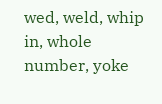wed, weld, whip in, whole number, yoke